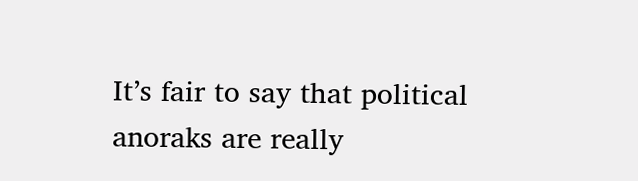It’s fair to say that political anoraks are really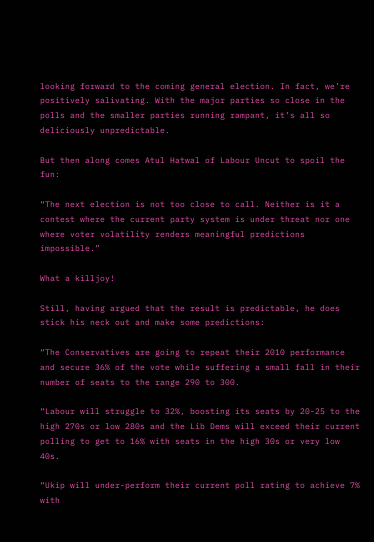looking forward to the coming general election. In fact, we’re positively salivating. With the major parties so close in the polls and the smaller parties running rampant, it’s all so deliciously unpredictable.

But then along comes Atul Hatwal of Labour Uncut to spoil the fun:

“The next election is not too close to call. Neither is it a contest where the current party system is under threat nor one where voter volatility renders meaningful predictions impossible.”

What a killjoy!

Still, having argued that the result is predictable, he does stick his neck out and make some predictions:

“The Conservatives are going to repeat their 2010 performance and secure 36% of the vote while suffering a small fall in their number of seats to the range 290 to 300.

“Labour will struggle to 32%, boosting its seats by 20-25 to the high 270s or low 280s and the Lib Dems will exceed their current polling to get to 16% with seats in the high 30s or very low 40s.

“Ukip will under-perform their current poll rating to achieve 7% with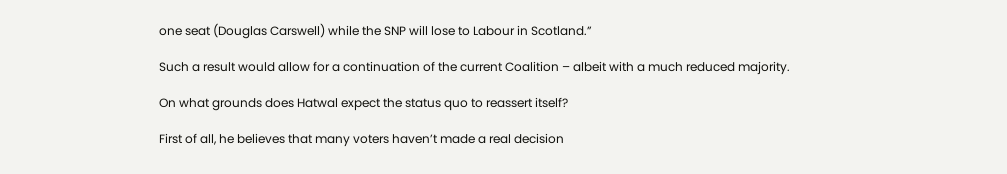one seat (Douglas Carswell) while the SNP will lose to Labour in Scotland.”

Such a result would allow for a continuation of the current Coalition – albeit with a much reduced majority.

On what grounds does Hatwal expect the status quo to reassert itself?

First of all, he believes that many voters haven’t made a real decision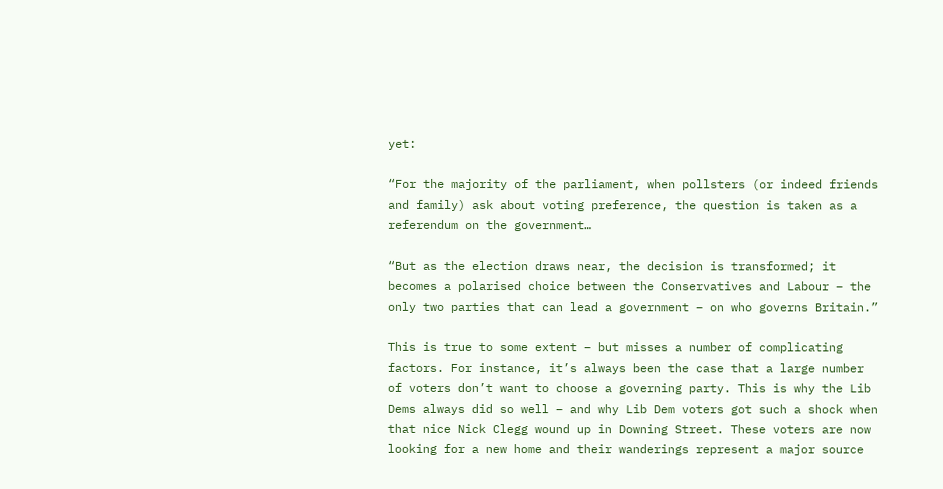yet:

“For the majority of the parliament, when pollsters (or indeed friends and family) ask about voting preference, the question is taken as a referendum on the government…

“But as the election draws near, the decision is transformed; it becomes a polarised choice between the Conservatives and Labour – the only two parties that can lead a government – on who governs Britain.”

This is true to some extent – but misses a number of complicating factors. For instance, it’s always been the case that a large number of voters don’t want to choose a governing party. This is why the Lib Dems always did so well – and why Lib Dem voters got such a shock when that nice Nick Clegg wound up in Downing Street. These voters are now looking for a new home and their wanderings represent a major source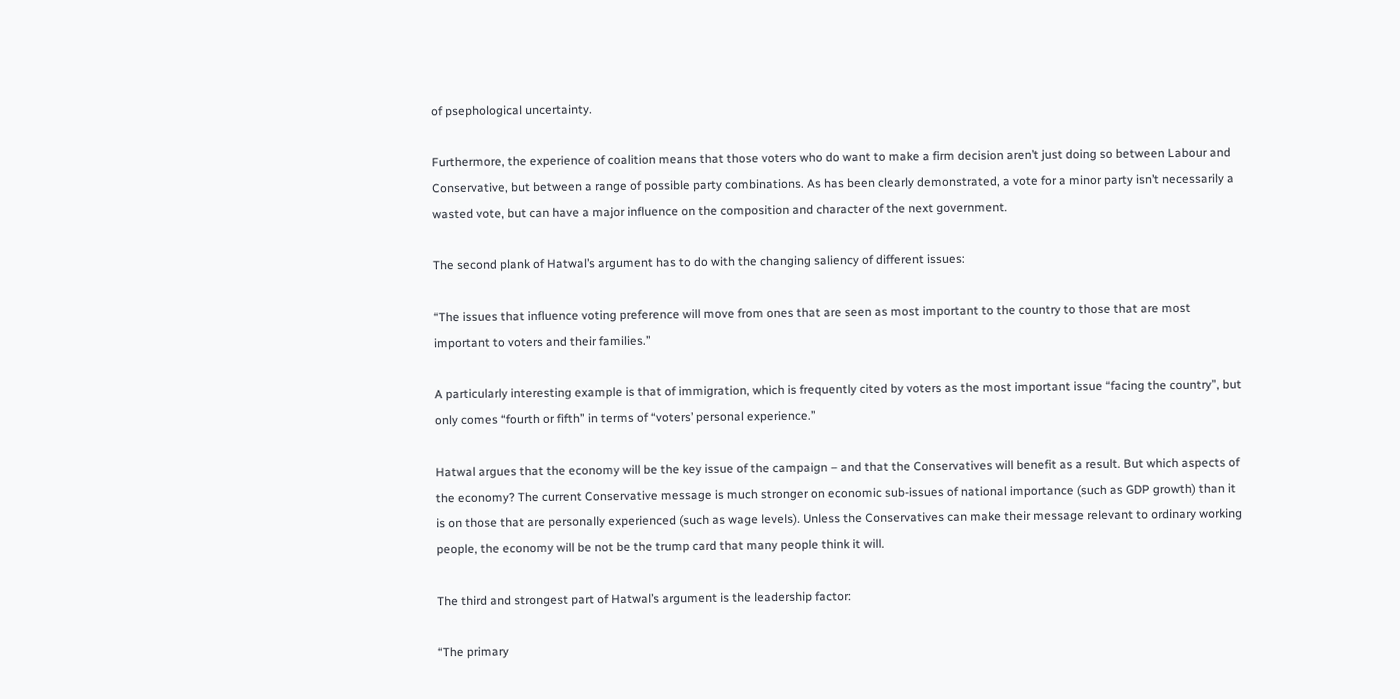of psephological uncertainty.

Furthermore, the experience of coalition means that those voters who do want to make a firm decision aren’t just doing so between Labour and Conservative, but between a range of possible party combinations. As has been clearly demonstrated, a vote for a minor party isn’t necessarily a wasted vote, but can have a major influence on the composition and character of the next government.

The second plank of Hatwal’s argument has to do with the changing saliency of different issues:

“The issues that influence voting preference will move from ones that are seen as most important to the country to those that are most important to voters and their families.”

A particularly interesting example is that of immigration, which is frequently cited by voters as the most important issue “facing the country”, but only comes “fourth or fifth” in terms of “voters’ personal experience.”

Hatwal argues that the economy will be the key issue of the campaign – and that the Conservatives will benefit as a result. But which aspects of the economy? The current Conservative message is much stronger on economic sub-issues of national importance (such as GDP growth) than it is on those that are personally experienced (such as wage levels). Unless the Conservatives can make their message relevant to ordinary working people, the economy will be not be the trump card that many people think it will.

The third and strongest part of Hatwal’s argument is the leadership factor:

“The primary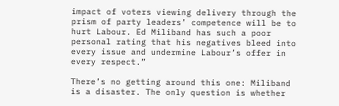impact of voters viewing delivery through the prism of party leaders’ competence will be to hurt Labour. Ed Miliband has such a poor personal rating that his negatives bleed into every issue and undermine Labour’s offer in every respect.”

There’s no getting around this one: Miliband is a disaster. The only question is whether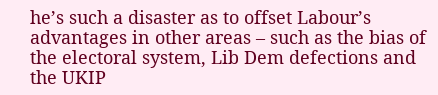he’s such a disaster as to offset Labour’s advantages in other areas – such as the bias of the electoral system, Lib Dem defections and the UKIP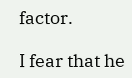factor.

I fear that he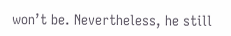won’t be. Nevertheless, he still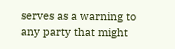serves as a warning to any party that might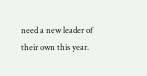need a new leader of their own this year.